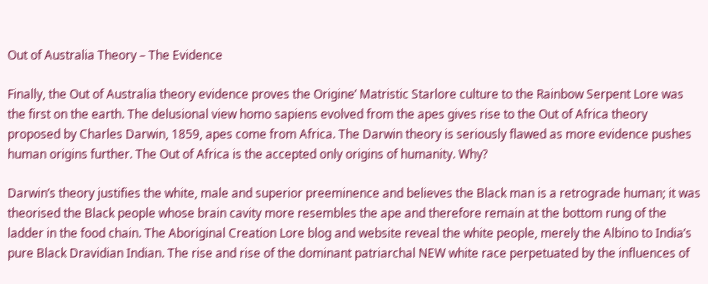Out of Australia Theory – The Evidence

Finally, the Out of Australia theory evidence proves the Origine’ Matristic Starlore culture to the Rainbow Serpent Lore was the first on the earth. The delusional view homo sapiens evolved from the apes gives rise to the Out of Africa theory proposed by Charles Darwin, 1859, apes come from Africa. The Darwin theory is seriously flawed as more evidence pushes human origins further. The Out of Africa is the accepted only origins of humanity. Why?

Darwin’s theory justifies the white, male and superior preeminence and believes the Black man is a retrograde human; it was theorised the Black people whose brain cavity more resembles the ape and therefore remain at the bottom rung of the ladder in the food chain. The Aboriginal Creation Lore blog and website reveal the white people, merely the Albino to India’s pure Black Dravidian Indian. The rise and rise of the dominant patriarchal NEW white race perpetuated by the influences of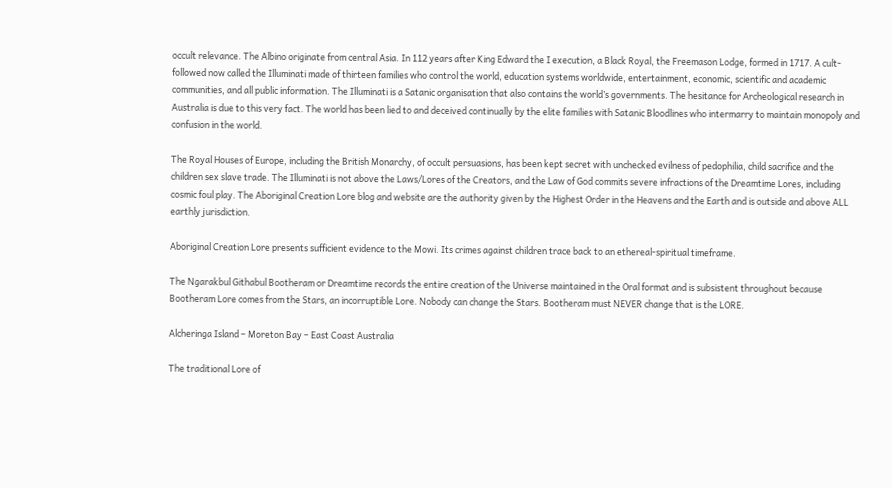occult relevance. The Albino originate from central Asia. In 112 years after King Edward the I execution, a Black Royal, the Freemason Lodge, formed in 1717. A cult-followed now called the Illuminati made of thirteen families who control the world, education systems worldwide, entertainment, economic, scientific and academic communities, and all public information. The Illuminati is a Satanic organisation that also contains the world’s governments. The hesitance for Archeological research in Australia is due to this very fact. The world has been lied to and deceived continually by the elite families with Satanic Bloodlines who intermarry to maintain monopoly and confusion in the world.

The Royal Houses of Europe, including the British Monarchy, of occult persuasions, has been kept secret with unchecked evilness of pedophilia, child sacrifice and the children sex slave trade. The Illuminati is not above the Laws/Lores of the Creators, and the Law of God commits severe infractions of the Dreamtime Lores, including cosmic foul play. The Aboriginal Creation Lore blog and website are the authority given by the Highest Order in the Heavens and the Earth and is outside and above ALL earthly jurisdiction.

Aboriginal Creation Lore presents sufficient evidence to the Mowi. Its crimes against children trace back to an ethereal-spiritual timeframe.

The Ngarakbul Githabul Bootheram or Dreamtime records the entire creation of the Universe maintained in the Oral format and is subsistent throughout because Bootheram Lore comes from the Stars, an incorruptible Lore. Nobody can change the Stars. Bootheram must NEVER change that is the LORE.

Alcheringa Island – Moreton Bay – East Coast Australia

The traditional Lore of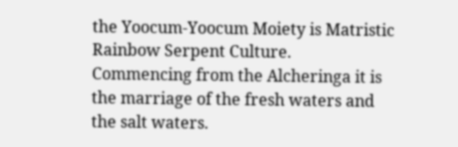the Yoocum-Yoocum Moiety is Matristic Rainbow Serpent Culture.  Commencing from the Alcheringa it is the marriage of the fresh waters and the salt waters.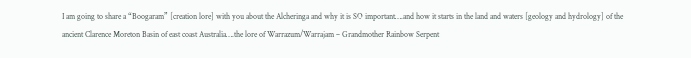I am going to share a “Boogaram” [creation lore] with you about the Alcheringa and why it is SO important….and how it starts in the land and waters [geology and hydrology] of the ancient Clarence Moreton Basin of east coast Australia….the lore of Warrazum/Warrajam – Grandmother Rainbow Serpent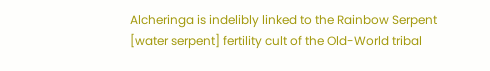Alcheringa is indelibly linked to the Rainbow Serpent [water serpent] fertility cult of the Old-World tribal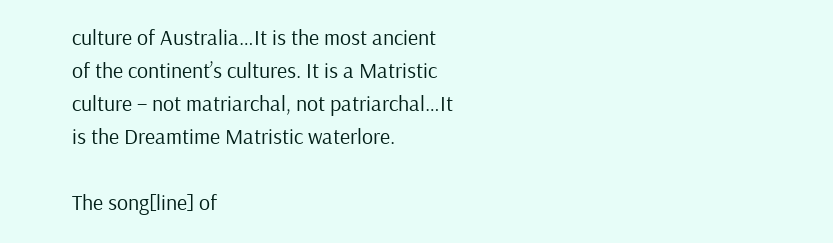culture of Australia…It is the most ancient of the continent’s cultures. It is a Matristic culture – not matriarchal, not patriarchal…It is the Dreamtime Matristic waterlore.

The song[line] of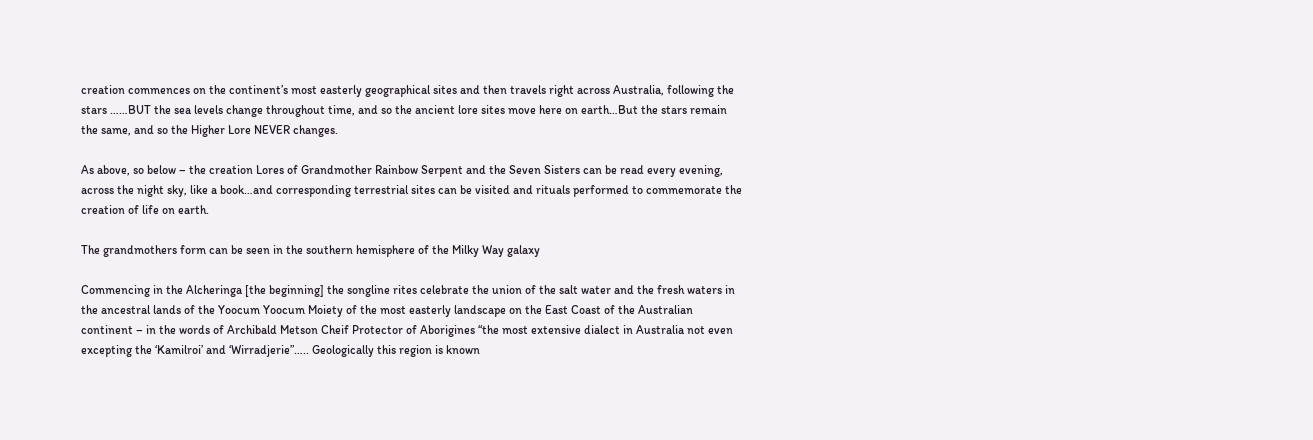creation commences on the continent’s most easterly geographical sites and then travels right across Australia, following the stars ……BUT the sea levels change throughout time, and so the ancient lore sites move here on earth…But the stars remain the same, and so the Higher Lore NEVER changes.

As above, so below – the creation Lores of Grandmother Rainbow Serpent and the Seven Sisters can be read every evening, across the night sky, like a book…and corresponding terrestrial sites can be visited and rituals performed to commemorate the creation of life on earth.

The grandmothers form can be seen in the southern hemisphere of the Milky Way galaxy

Commencing in the Alcheringa [the beginning] the songline rites celebrate the union of the salt water and the fresh waters in the ancestral lands of the Yoocum Yoocum Moiety of the most easterly landscape on the East Coast of the Australian continent – in the words of Archibald Metson Cheif Protector of Aborigines “the most extensive dialect in Australia not even excepting the ‘Kamilroi’ and ‘Wirradjerie”….. Geologically this region is known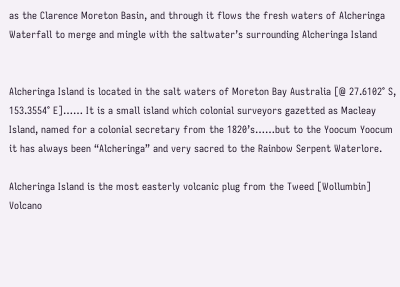as the Clarence Moreton Basin, and through it flows the fresh waters of Alcheringa Waterfall to merge and mingle with the saltwater’s surrounding Alcheringa Island


Alcheringa Island is located in the salt waters of Moreton Bay Australia [@ 27.6102° S, 153.3554° E]…… It is a small island which colonial surveyors gazetted as Macleay Island, named for a colonial secretary from the 1820’s……but to the Yoocum Yoocum it has always been “Alcheringa” and very sacred to the Rainbow Serpent Waterlore.

Alcheringa Island is the most easterly volcanic plug from the Tweed [Wollumbin] Volcano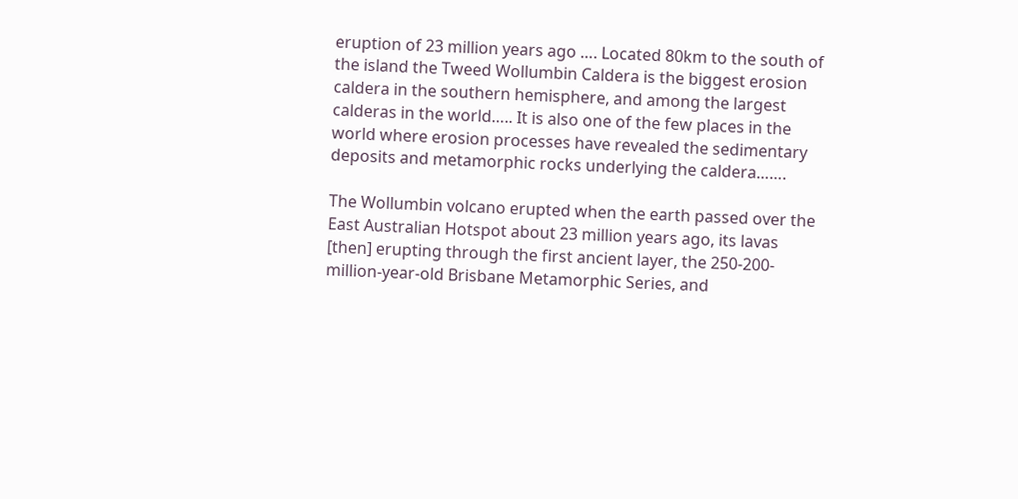eruption of 23 million years ago …. Located 80km to the south of the island the Tweed Wollumbin Caldera is the biggest erosion caldera in the southern hemisphere, and among the largest calderas in the world….. It is also one of the few places in the world where erosion processes have revealed the sedimentary deposits and metamorphic rocks underlying the caldera…….

The Wollumbin volcano erupted when the earth passed over the East Australian Hotspot about 23 million years ago, its lavas [then] erupting through the first ancient layer, the 250-200-million-year-old Brisbane Metamorphic Series, and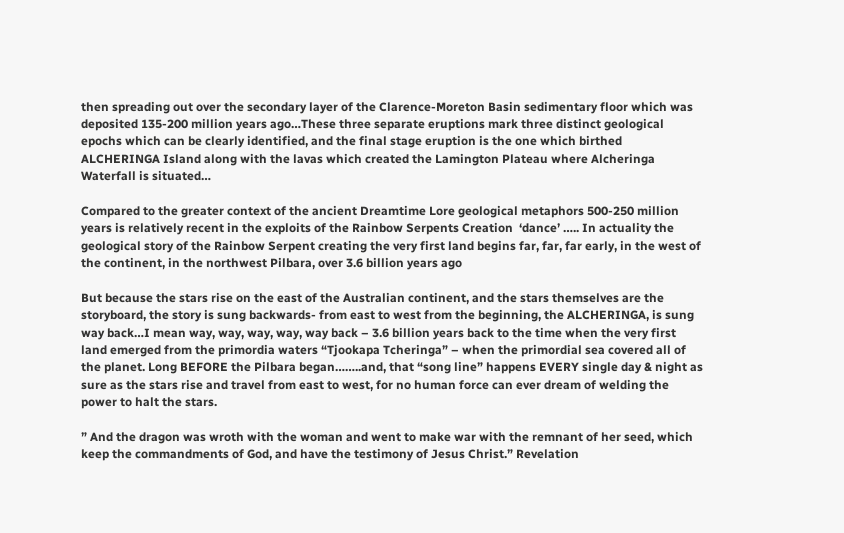then spreading out over the secondary layer of the Clarence-Moreton Basin sedimentary floor which was deposited 135-200 million years ago…These three separate eruptions mark three distinct geological epochs which can be clearly identified, and the final stage eruption is the one which birthed ALCHERINGA Island along with the lavas which created the Lamington Plateau where Alcheringa Waterfall is situated…

Compared to the greater context of the ancient Dreamtime Lore geological metaphors 500-250 million years is relatively recent in the exploits of the Rainbow Serpents Creation  ‘dance’ ….. In actuality the geological story of the Rainbow Serpent creating the very first land begins far, far, far early, in the west of the continent, in the northwest Pilbara, over 3.6 billion years ago

But because the stars rise on the east of the Australian continent, and the stars themselves are the storyboard, the story is sung backwards- from east to west from the beginning, the ALCHERINGA, is sung way back…I mean way, way, way, way, way back – 3.6 billion years back to the time when the very first land emerged from the primordia waters “Tjookapa Tcheringa” – when the primordial sea covered all of the planet. Long BEFORE the Pilbara began……..and, that “song line” happens EVERY single day & night as sure as the stars rise and travel from east to west, for no human force can ever dream of welding the power to halt the stars.

” And the dragon was wroth with the woman and went to make war with the remnant of her seed, which keep the commandments of God, and have the testimony of Jesus Christ.” Revelation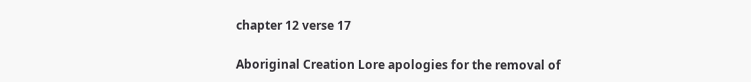chapter 12 verse 17

Aboriginal Creation Lore apologies for the removal of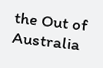the Out of Australia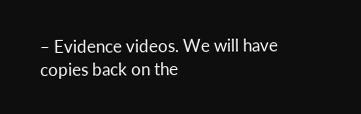– Evidence videos. We will have copies back on the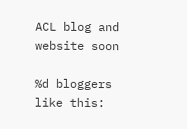ACL blog and website soon

%d bloggers like this: